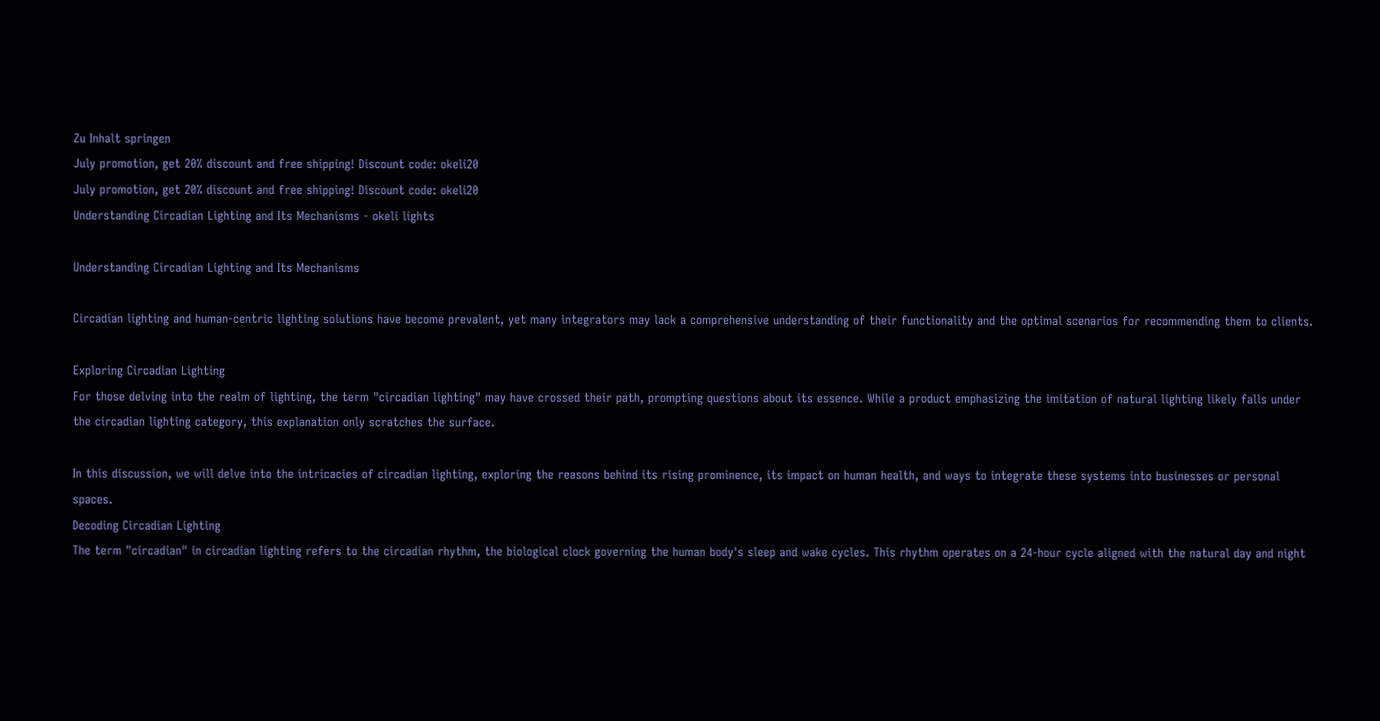Zu Inhalt springen
July promotion, get 20% discount and free shipping! Discount code: okeli20
July promotion, get 20% discount and free shipping! Discount code: okeli20
Understanding Circadian Lighting and Its Mechanisms - okeli lights

Understanding Circadian Lighting and Its Mechanisms

Circadian lighting and human-centric lighting solutions have become prevalent, yet many integrators may lack a comprehensive understanding of their functionality and the optimal scenarios for recommending them to clients.

Exploring Circadian Lighting
For those delving into the realm of lighting, the term "circadian lighting" may have crossed their path, prompting questions about its essence. While a product emphasizing the imitation of natural lighting likely falls under the circadian lighting category, this explanation only scratches the surface.

In this discussion, we will delve into the intricacies of circadian lighting, exploring the reasons behind its rising prominence, its impact on human health, and ways to integrate these systems into businesses or personal spaces.
Decoding Circadian Lighting
The term "circadian" in circadian lighting refers to the circadian rhythm, the biological clock governing the human body's sleep and wake cycles. This rhythm operates on a 24-hour cycle aligned with the natural day and night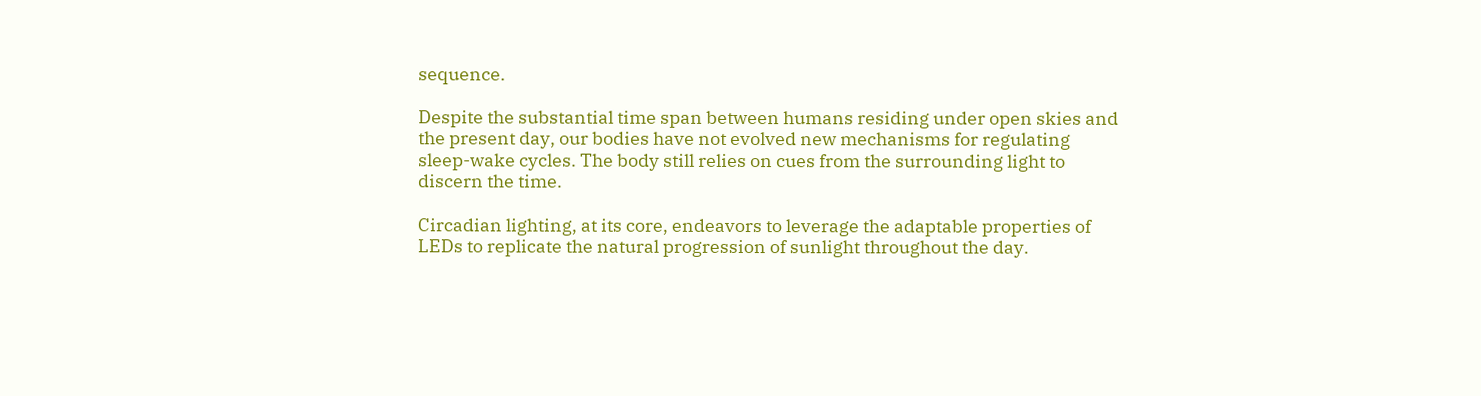sequence.

Despite the substantial time span between humans residing under open skies and the present day, our bodies have not evolved new mechanisms for regulating sleep-wake cycles. The body still relies on cues from the surrounding light to discern the time.

Circadian lighting, at its core, endeavors to leverage the adaptable properties of LEDs to replicate the natural progression of sunlight throughout the day.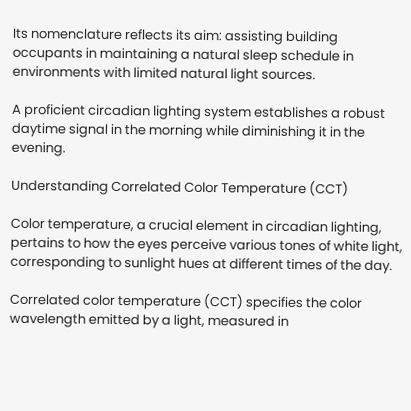Its nomenclature reflects its aim: assisting building occupants in maintaining a natural sleep schedule in environments with limited natural light sources.

A proficient circadian lighting system establishes a robust daytime signal in the morning while diminishing it in the evening.

Understanding Correlated Color Temperature (CCT)

Color temperature, a crucial element in circadian lighting, pertains to how the eyes perceive various tones of white light, corresponding to sunlight hues at different times of the day.

Correlated color temperature (CCT) specifies the color wavelength emitted by a light, measured in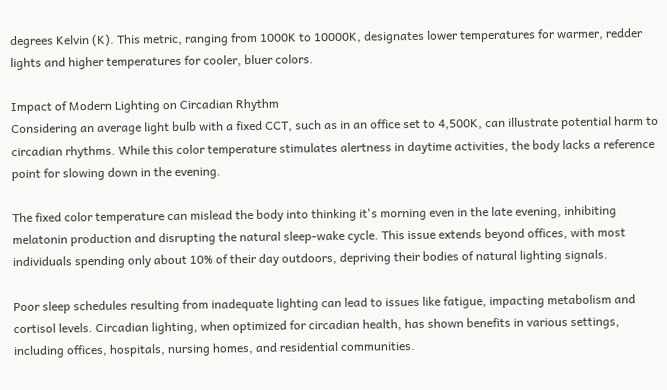degrees Kelvin (K). This metric, ranging from 1000K to 10000K, designates lower temperatures for warmer, redder lights and higher temperatures for cooler, bluer colors.

Impact of Modern Lighting on Circadian Rhythm
Considering an average light bulb with a fixed CCT, such as in an office set to 4,500K, can illustrate potential harm to circadian rhythms. While this color temperature stimulates alertness in daytime activities, the body lacks a reference point for slowing down in the evening.

The fixed color temperature can mislead the body into thinking it's morning even in the late evening, inhibiting melatonin production and disrupting the natural sleep-wake cycle. This issue extends beyond offices, with most individuals spending only about 10% of their day outdoors, depriving their bodies of natural lighting signals.

Poor sleep schedules resulting from inadequate lighting can lead to issues like fatigue, impacting metabolism and cortisol levels. Circadian lighting, when optimized for circadian health, has shown benefits in various settings, including offices, hospitals, nursing homes, and residential communities.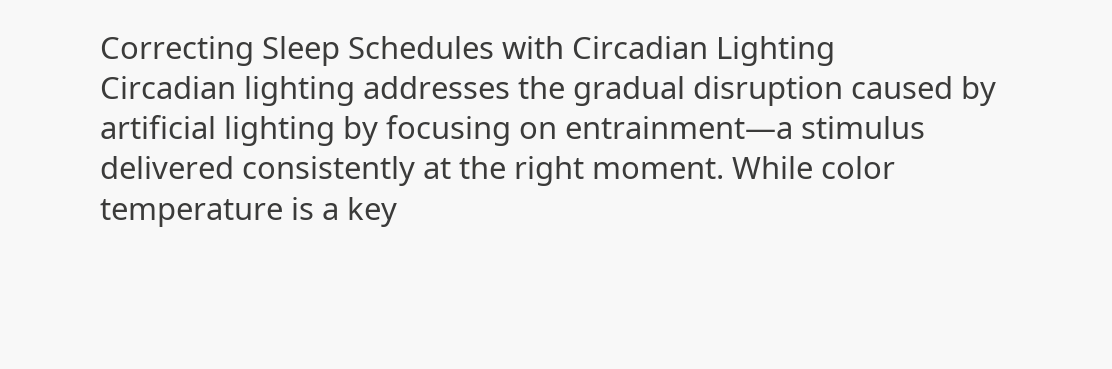Correcting Sleep Schedules with Circadian Lighting
Circadian lighting addresses the gradual disruption caused by artificial lighting by focusing on entrainment—a stimulus delivered consistently at the right moment. While color temperature is a key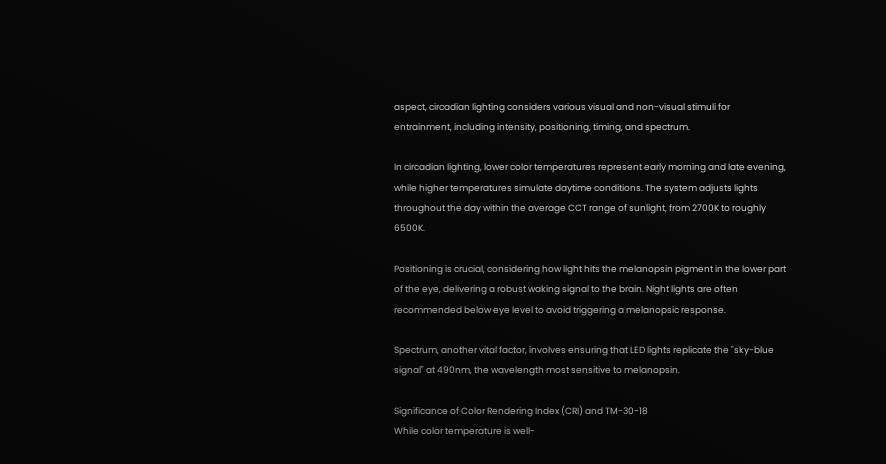aspect, circadian lighting considers various visual and non-visual stimuli for entrainment, including intensity, positioning, timing, and spectrum.

In circadian lighting, lower color temperatures represent early morning and late evening, while higher temperatures simulate daytime conditions. The system adjusts lights throughout the day within the average CCT range of sunlight, from 2700K to roughly 6500K.

Positioning is crucial, considering how light hits the melanopsin pigment in the lower part of the eye, delivering a robust waking signal to the brain. Night lights are often recommended below eye level to avoid triggering a melanopsic response.

Spectrum, another vital factor, involves ensuring that LED lights replicate the "sky-blue signal" at 490nm, the wavelength most sensitive to melanopsin.

Significance of Color Rendering Index (CRI) and TM-30-18
While color temperature is well-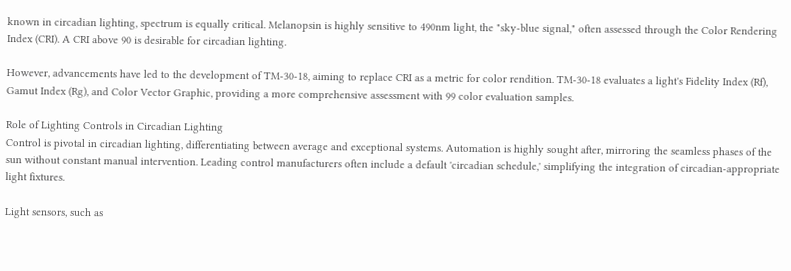known in circadian lighting, spectrum is equally critical. Melanopsin is highly sensitive to 490nm light, the "sky-blue signal," often assessed through the Color Rendering Index (CRI). A CRI above 90 is desirable for circadian lighting.

However, advancements have led to the development of TM-30-18, aiming to replace CRI as a metric for color rendition. TM-30-18 evaluates a light's Fidelity Index (Rf), Gamut Index (Rg), and Color Vector Graphic, providing a more comprehensive assessment with 99 color evaluation samples.

Role of Lighting Controls in Circadian Lighting
Control is pivotal in circadian lighting, differentiating between average and exceptional systems. Automation is highly sought after, mirroring the seamless phases of the sun without constant manual intervention. Leading control manufacturers often include a default 'circadian schedule,' simplifying the integration of circadian-appropriate light fixtures.

Light sensors, such as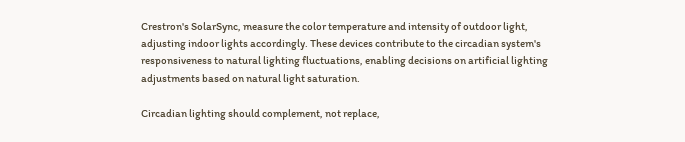Crestron's SolarSync, measure the color temperature and intensity of outdoor light, adjusting indoor lights accordingly. These devices contribute to the circadian system's responsiveness to natural lighting fluctuations, enabling decisions on artificial lighting adjustments based on natural light saturation.

Circadian lighting should complement, not replace,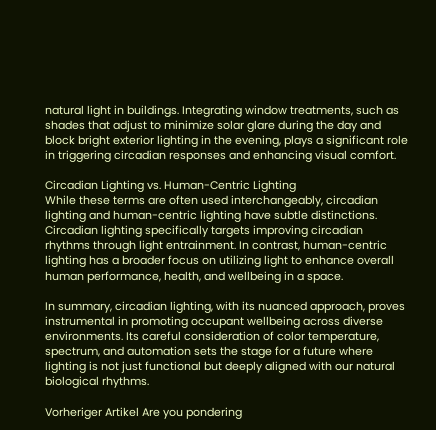natural light in buildings. Integrating window treatments, such as shades that adjust to minimize solar glare during the day and block bright exterior lighting in the evening, plays a significant role in triggering circadian responses and enhancing visual comfort.

Circadian Lighting vs. Human-Centric Lighting
While these terms are often used interchangeably, circadian lighting and human-centric lighting have subtle distinctions. Circadian lighting specifically targets improving circadian rhythms through light entrainment. In contrast, human-centric lighting has a broader focus on utilizing light to enhance overall human performance, health, and wellbeing in a space.

In summary, circadian lighting, with its nuanced approach, proves instrumental in promoting occupant wellbeing across diverse environments. Its careful consideration of color temperature, spectrum, and automation sets the stage for a future where lighting is not just functional but deeply aligned with our natural biological rhythms.

Vorheriger Artikel Are you pondering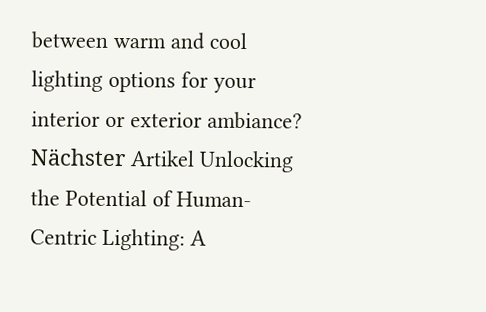between warm and cool lighting options for your interior or exterior ambiance?
Nächster Artikel Unlocking the Potential of Human-Centric Lighting: A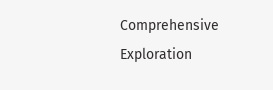Comprehensive Exploration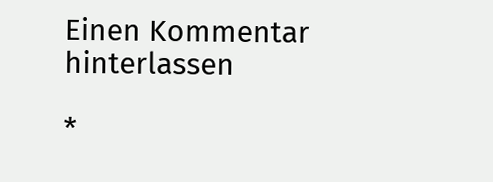Einen Kommentar hinterlassen

*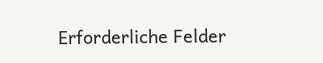Erforderliche Felder